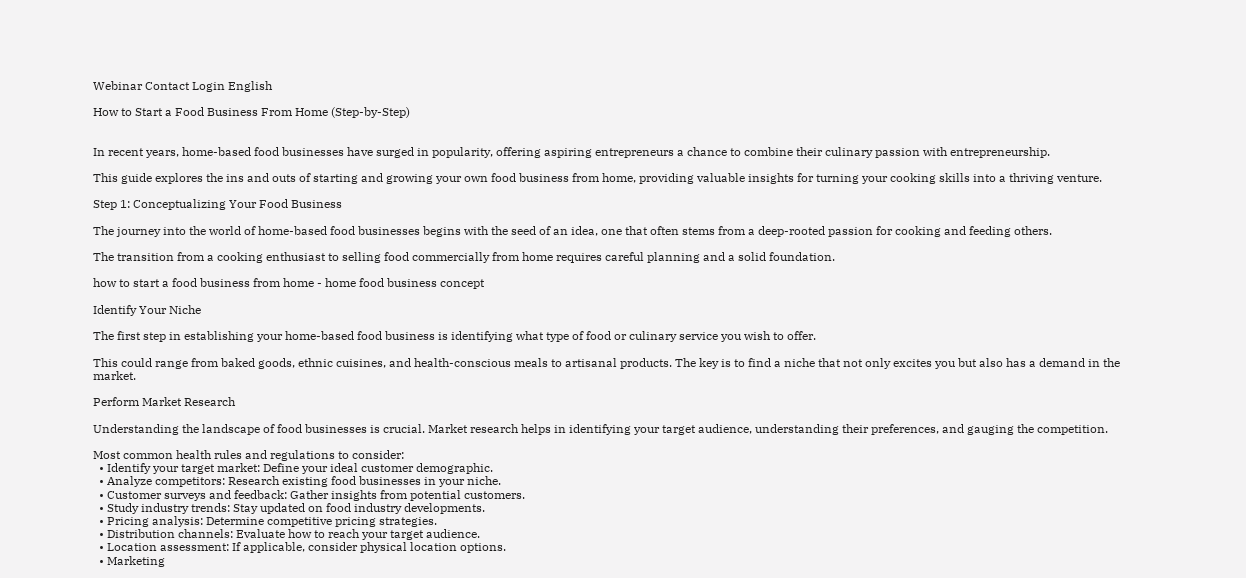Webinar Contact Login English

How to Start a Food Business From Home (Step-by-Step)


In recent years, home-based food businesses have surged in popularity, offering aspiring entrepreneurs a chance to combine their culinary passion with entrepreneurship.

This guide explores the ins and outs of starting and growing your own food business from home, providing valuable insights for turning your cooking skills into a thriving venture.

Step 1: Conceptualizing Your Food Business

The journey into the world of home-based food businesses begins with the seed of an idea, one that often stems from a deep-rooted passion for cooking and feeding others.

The transition from a cooking enthusiast to selling food commercially from home requires careful planning and a solid foundation.

how to start a food business from home - home food business concept

Identify Your Niche

The first step in establishing your home-based food business is identifying what type of food or culinary service you wish to offer.

This could range from baked goods, ethnic cuisines, and health-conscious meals to artisanal products. The key is to find a niche that not only excites you but also has a demand in the market.

Perform Market Research

Understanding the landscape of food businesses is crucial. Market research helps in identifying your target audience, understanding their preferences, and gauging the competition.

Most common health rules and regulations to consider:
  • Identify your target market: Define your ideal customer demographic.
  • Analyze competitors: Research existing food businesses in your niche.
  • Customer surveys and feedback: Gather insights from potential customers.
  • Study industry trends: Stay updated on food industry developments.
  • Pricing analysis: Determine competitive pricing strategies.
  • Distribution channels: Evaluate how to reach your target audience.
  • Location assessment: If applicable, consider physical location options.
  • Marketing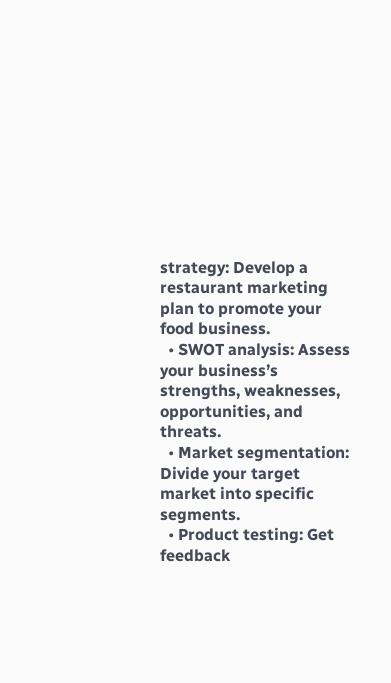strategy: Develop a restaurant marketing plan to promote your food business.
  • SWOT analysis: Assess your business’s strengths, weaknesses, opportunities, and threats.
  • Market segmentation: Divide your target market into specific segments.
  • Product testing: Get feedback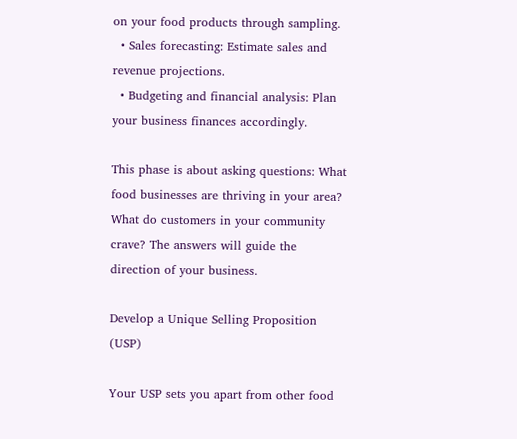on your food products through sampling.
  • Sales forecasting: Estimate sales and revenue projections.
  • Budgeting and financial analysis: Plan your business finances accordingly.

This phase is about asking questions: What food businesses are thriving in your area? What do customers in your community crave? The answers will guide the direction of your business.

Develop a Unique Selling Proposition (USP)

Your USP sets you apart from other food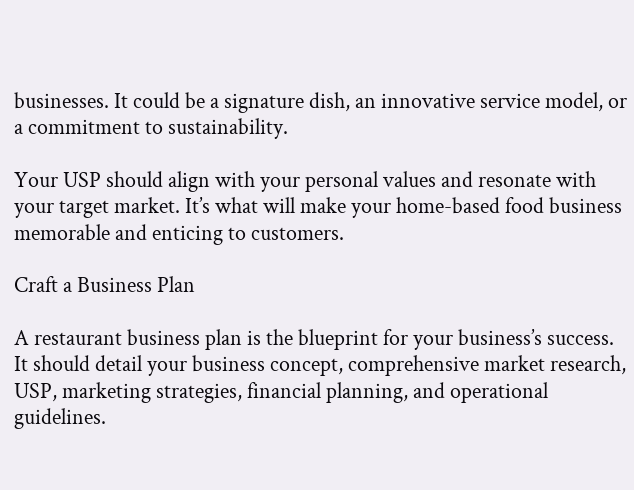businesses. It could be a signature dish, an innovative service model, or a commitment to sustainability.

Your USP should align with your personal values and resonate with your target market. It’s what will make your home-based food business memorable and enticing to customers.

Craft a Business Plan

A restaurant business plan is the blueprint for your business’s success. It should detail your business concept, comprehensive market research, USP, marketing strategies, financial planning, and operational guidelines.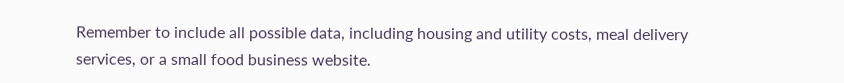Remember to include all possible data, including housing and utility costs, meal delivery services, or a small food business website.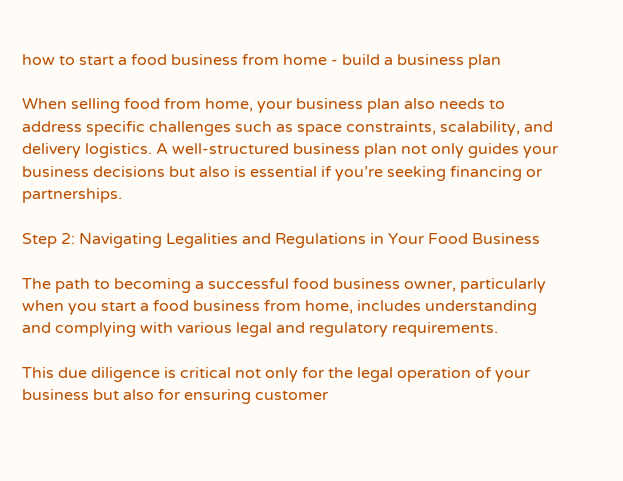how to start a food business from home - build a business plan

When selling food from home, your business plan also needs to address specific challenges such as space constraints, scalability, and delivery logistics. A well-structured business plan not only guides your business decisions but also is essential if you’re seeking financing or partnerships.

Step 2: Navigating Legalities and Regulations in Your Food Business

The path to becoming a successful food business owner, particularly when you start a food business from home, includes understanding and complying with various legal and regulatory requirements.

This due diligence is critical not only for the legal operation of your business but also for ensuring customer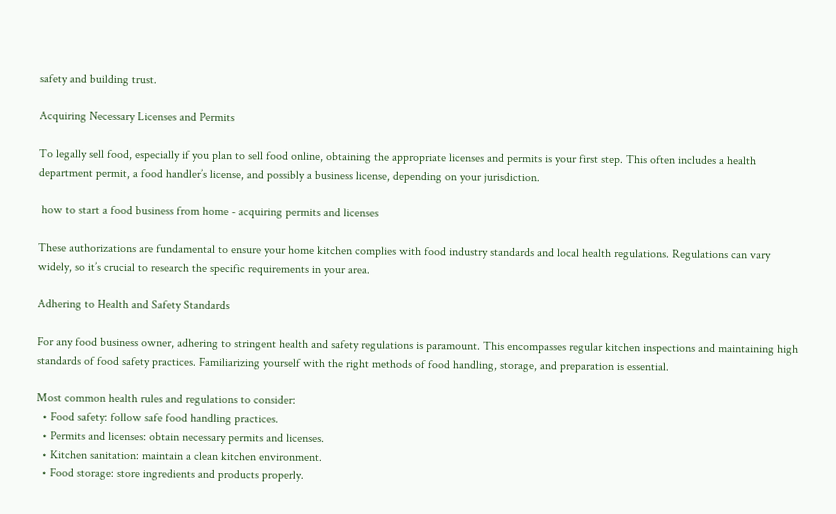safety and building trust.

Acquiring Necessary Licenses and Permits

To legally sell food, especially if you plan to sell food online, obtaining the appropriate licenses and permits is your first step. This often includes a health department permit, a food handler’s license, and possibly a business license, depending on your jurisdiction.

 how to start a food business from home - acquiring permits and licenses

These authorizations are fundamental to ensure your home kitchen complies with food industry standards and local health regulations. Regulations can vary widely, so it’s crucial to research the specific requirements in your area.

Adhering to Health and Safety Standards

For any food business owner, adhering to stringent health and safety regulations is paramount. This encompasses regular kitchen inspections and maintaining high standards of food safety practices. Familiarizing yourself with the right methods of food handling, storage, and preparation is essential.

Most common health rules and regulations to consider:
  • Food safety: follow safe food handling practices.
  • Permits and licenses: obtain necessary permits and licenses.
  • Kitchen sanitation: maintain a clean kitchen environment.
  • Food storage: store ingredients and products properly.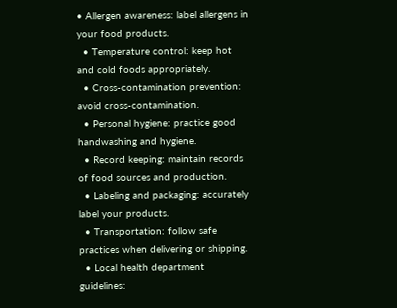• Allergen awareness: label allergens in your food products.
  • Temperature control: keep hot and cold foods appropriately.
  • Cross-contamination prevention: avoid cross-contamination.
  • Personal hygiene: practice good handwashing and hygiene.
  • Record keeping: maintain records of food sources and production.
  • Labeling and packaging: accurately label your products.
  • Transportation: follow safe practices when delivering or shipping.
  • Local health department guidelines: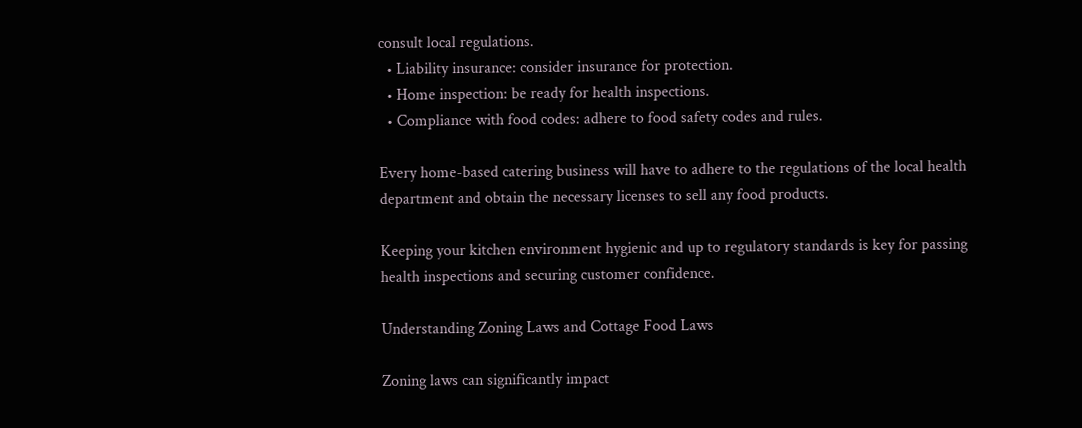consult local regulations.
  • Liability insurance: consider insurance for protection.
  • Home inspection: be ready for health inspections.
  • Compliance with food codes: adhere to food safety codes and rules.

Every home-based catering business will have to adhere to the regulations of the local health department and obtain the necessary licenses to sell any food products.

Keeping your kitchen environment hygienic and up to regulatory standards is key for passing health inspections and securing customer confidence.

Understanding Zoning Laws and Cottage Food Laws

Zoning laws can significantly impact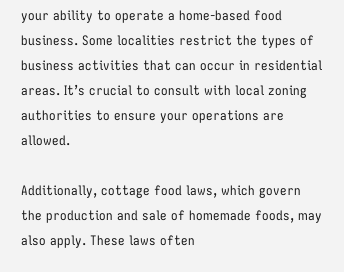your ability to operate a home-based food business. Some localities restrict the types of business activities that can occur in residential areas. It’s crucial to consult with local zoning authorities to ensure your operations are allowed.

Additionally, cottage food laws, which govern the production and sale of homemade foods, may also apply. These laws often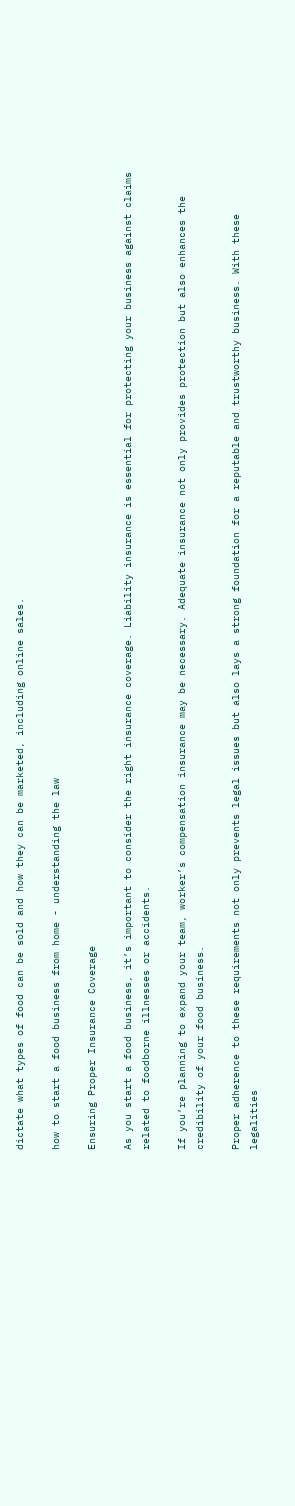dictate what types of food can be sold and how they can be marketed, including online sales.

how to start a food business from home - understanding the law

Ensuring Proper Insurance Coverage

As you start a food business, it’s important to consider the right insurance coverage. Liability insurance is essential for protecting your business against claims related to foodborne illnesses or accidents.

If you’re planning to expand your team, worker’s compensation insurance may be necessary. Adequate insurance not only provides protection but also enhances the credibility of your food business.

Proper adherence to these requirements not only prevents legal issues but also lays a strong foundation for a reputable and trustworthy business. With these legalities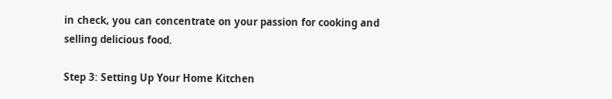in check, you can concentrate on your passion for cooking and selling delicious food.

Step 3: Setting Up Your Home Kitchen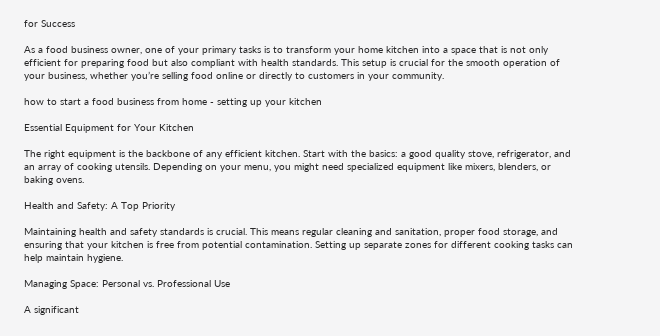for Success

As a food business owner, one of your primary tasks is to transform your home kitchen into a space that is not only efficient for preparing food but also compliant with health standards. This setup is crucial for the smooth operation of your business, whether you’re selling food online or directly to customers in your community.

how to start a food business from home - setting up your kitchen

Essential Equipment for Your Kitchen

The right equipment is the backbone of any efficient kitchen. Start with the basics: a good quality stove, refrigerator, and an array of cooking utensils. Depending on your menu, you might need specialized equipment like mixers, blenders, or baking ovens.

Health and Safety: A Top Priority

Maintaining health and safety standards is crucial. This means regular cleaning and sanitation, proper food storage, and ensuring that your kitchen is free from potential contamination. Setting up separate zones for different cooking tasks can help maintain hygiene.

Managing Space: Personal vs. Professional Use

A significant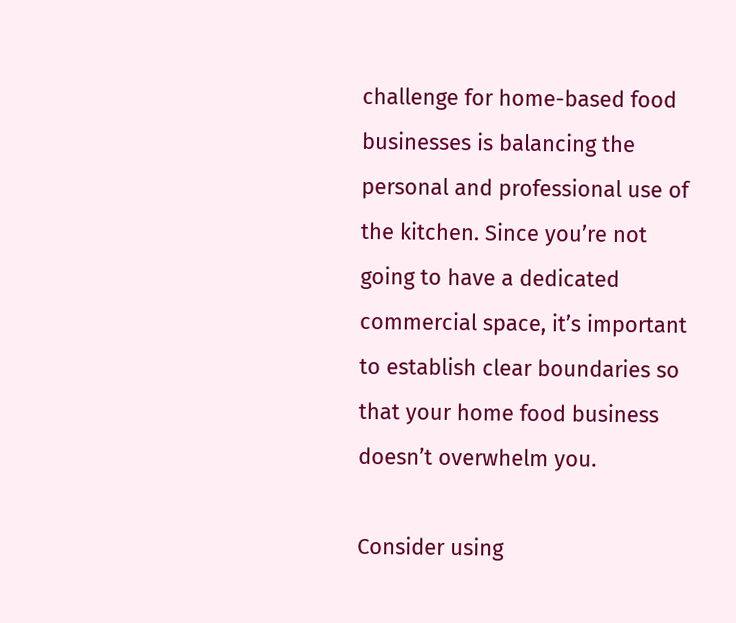challenge for home-based food businesses is balancing the personal and professional use of the kitchen. Since you’re not going to have a dedicated commercial space, it’s important to establish clear boundaries so that your home food business doesn’t overwhelm you.

Consider using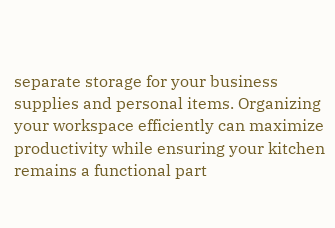separate storage for your business supplies and personal items. Organizing your workspace efficiently can maximize productivity while ensuring your kitchen remains a functional part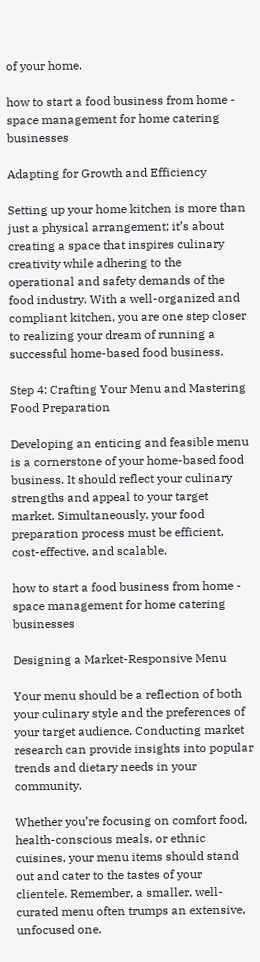of your home.

how to start a food business from home - space management for home catering businesses

Adapting for Growth and Efficiency

Setting up your home kitchen is more than just a physical arrangement; it’s about creating a space that inspires culinary creativity while adhering to the operational and safety demands of the food industry. With a well-organized and compliant kitchen, you are one step closer to realizing your dream of running a successful home-based food business.

Step 4: Crafting Your Menu and Mastering Food Preparation

Developing an enticing and feasible menu is a cornerstone of your home-based food business. It should reflect your culinary strengths and appeal to your target market. Simultaneously, your food preparation process must be efficient, cost-effective, and scalable.

how to start a food business from home - space management for home catering businesses

Designing a Market-Responsive Menu

Your menu should be a reflection of both your culinary style and the preferences of your target audience. Conducting market research can provide insights into popular trends and dietary needs in your community.

Whether you’re focusing on comfort food, health-conscious meals, or ethnic cuisines, your menu items should stand out and cater to the tastes of your clientele. Remember, a smaller, well-curated menu often trumps an extensive, unfocused one.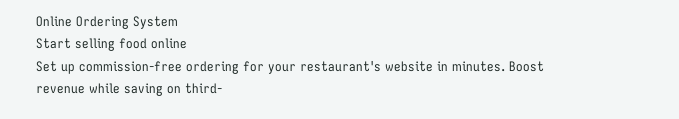Online Ordering System
Start selling food online
Set up commission-free ordering for your restaurant's website in minutes. Boost revenue while saving on third-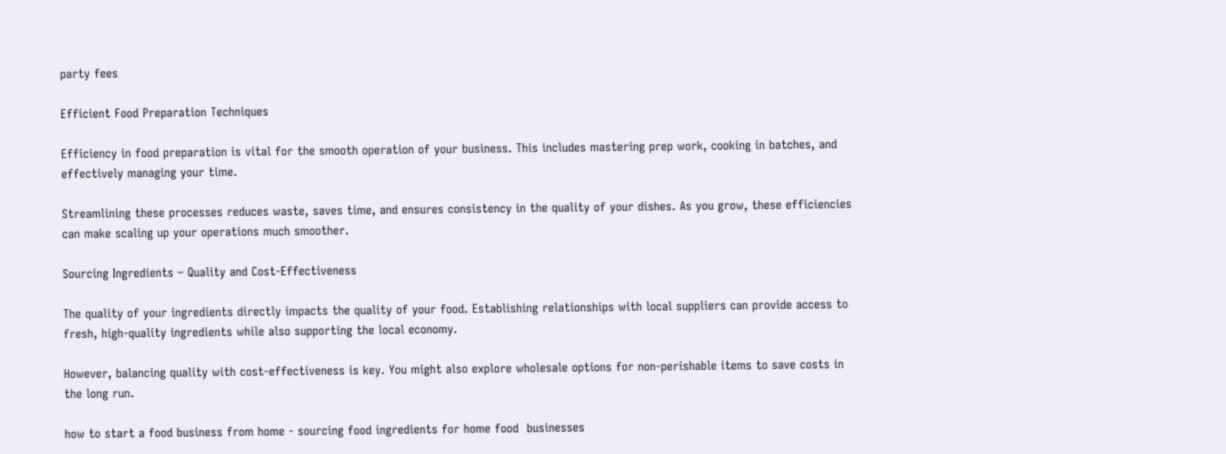party fees

Efficient Food Preparation Techniques

Efficiency in food preparation is vital for the smooth operation of your business. This includes mastering prep work, cooking in batches, and effectively managing your time.

Streamlining these processes reduces waste, saves time, and ensures consistency in the quality of your dishes. As you grow, these efficiencies can make scaling up your operations much smoother.

Sourcing Ingredients – Quality and Cost-Effectiveness

The quality of your ingredients directly impacts the quality of your food. Establishing relationships with local suppliers can provide access to fresh, high-quality ingredients while also supporting the local economy.

However, balancing quality with cost-effectiveness is key. You might also explore wholesale options for non-perishable items to save costs in the long run.

how to start a food business from home - sourcing food ingredients for home food  businesses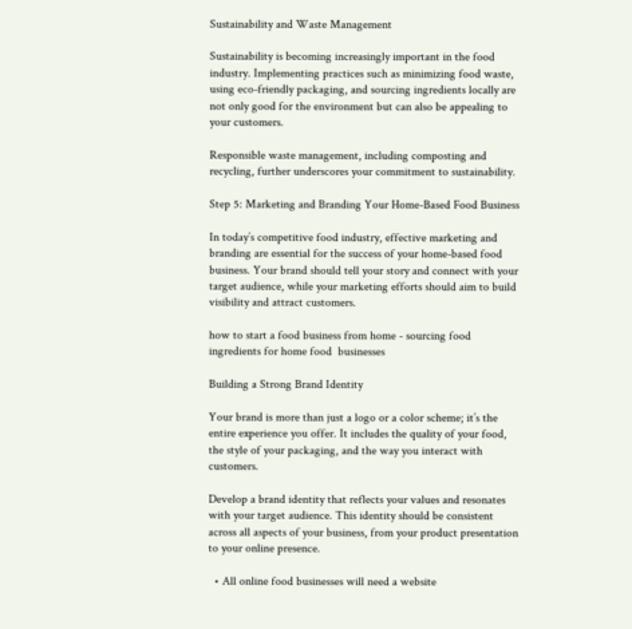Sustainability and Waste Management

Sustainability is becoming increasingly important in the food industry. Implementing practices such as minimizing food waste, using eco-friendly packaging, and sourcing ingredients locally are not only good for the environment but can also be appealing to your customers.

Responsible waste management, including composting and recycling, further underscores your commitment to sustainability.

Step 5: Marketing and Branding Your Home-Based Food Business

In today’s competitive food industry, effective marketing and branding are essential for the success of your home-based food business. Your brand should tell your story and connect with your target audience, while your marketing efforts should aim to build visibility and attract customers.

how to start a food business from home - sourcing food ingredients for home food  businesses

Building a Strong Brand Identity

Your brand is more than just a logo or a color scheme; it’s the entire experience you offer. It includes the quality of your food, the style of your packaging, and the way you interact with customers.

Develop a brand identity that reflects your values and resonates with your target audience. This identity should be consistent across all aspects of your business, from your product presentation to your online presence.

  • All online food businesses will need a website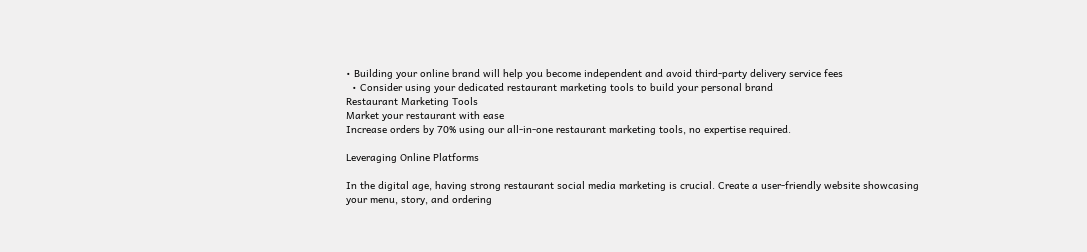• Building your online brand will help you become independent and avoid third-party delivery service fees
  • Consider using your dedicated restaurant marketing tools to build your personal brand
Restaurant Marketing Tools
Market your restaurant with ease
Increase orders by 70% using our all-in-one restaurant marketing tools, no expertise required.

Leveraging Online Platforms

In the digital age, having strong restaurant social media marketing is crucial. Create a user-friendly website showcasing your menu, story, and ordering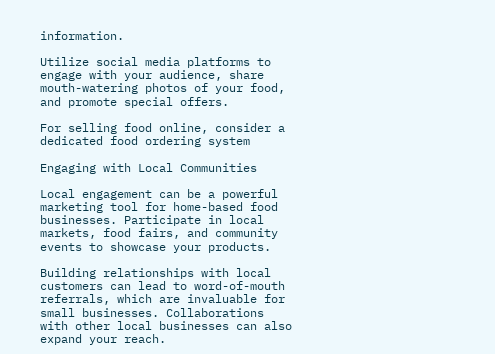information.

Utilize social media platforms to engage with your audience, share mouth-watering photos of your food, and promote special offers.

For selling food online, consider a dedicated food ordering system

Engaging with Local Communities

Local engagement can be a powerful marketing tool for home-based food businesses. Participate in local markets, food fairs, and community events to showcase your products.

Building relationships with local customers can lead to word-of-mouth referrals, which are invaluable for small businesses. Collaborations with other local businesses can also expand your reach.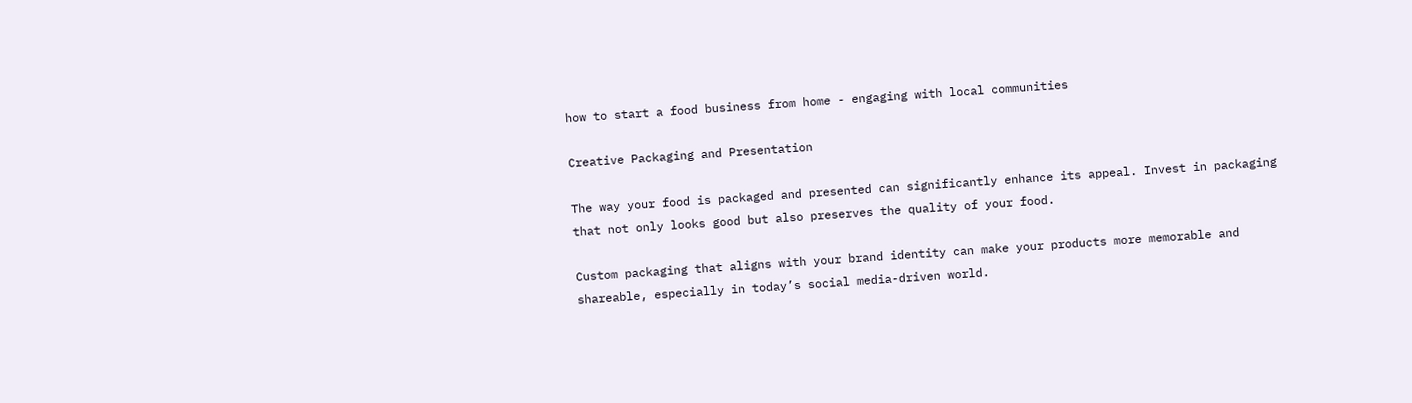how to start a food business from home - engaging with local communities

Creative Packaging and Presentation

The way your food is packaged and presented can significantly enhance its appeal. Invest in packaging that not only looks good but also preserves the quality of your food.

Custom packaging that aligns with your brand identity can make your products more memorable and shareable, especially in today’s social media-driven world.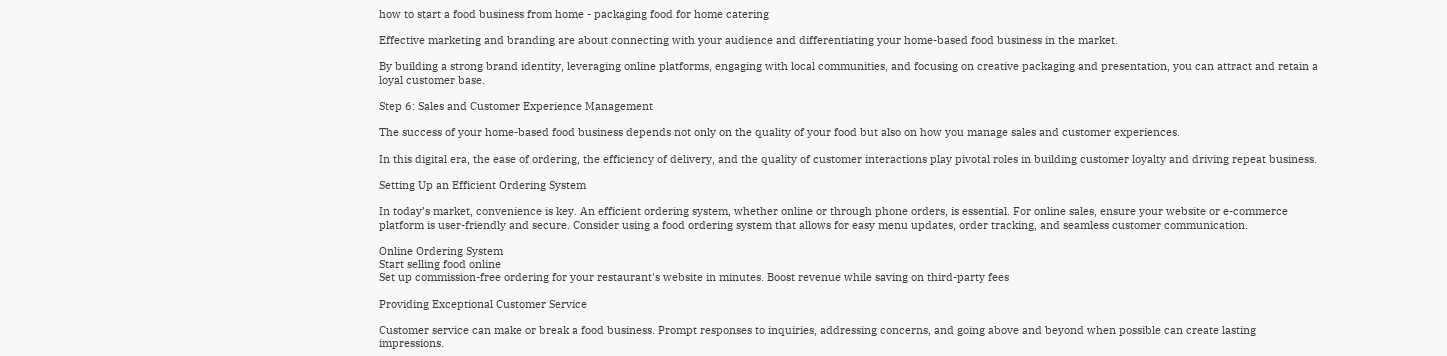how to start a food business from home - packaging food for home catering

Effective marketing and branding are about connecting with your audience and differentiating your home-based food business in the market.

By building a strong brand identity, leveraging online platforms, engaging with local communities, and focusing on creative packaging and presentation, you can attract and retain a loyal customer base.

Step 6: Sales and Customer Experience Management

The success of your home-based food business depends not only on the quality of your food but also on how you manage sales and customer experiences.

In this digital era, the ease of ordering, the efficiency of delivery, and the quality of customer interactions play pivotal roles in building customer loyalty and driving repeat business.

Setting Up an Efficient Ordering System

In today’s market, convenience is key. An efficient ordering system, whether online or through phone orders, is essential. For online sales, ensure your website or e-commerce platform is user-friendly and secure. Consider using a food ordering system that allows for easy menu updates, order tracking, and seamless customer communication.

Online Ordering System
Start selling food online
Set up commission-free ordering for your restaurant's website in minutes. Boost revenue while saving on third-party fees

Providing Exceptional Customer Service

Customer service can make or break a food business. Prompt responses to inquiries, addressing concerns, and going above and beyond when possible can create lasting impressions.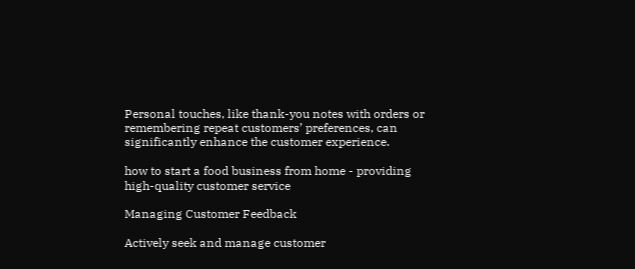Personal touches, like thank-you notes with orders or remembering repeat customers’ preferences, can significantly enhance the customer experience.

how to start a food business from home - providing high-quality customer service

Managing Customer Feedback

Actively seek and manage customer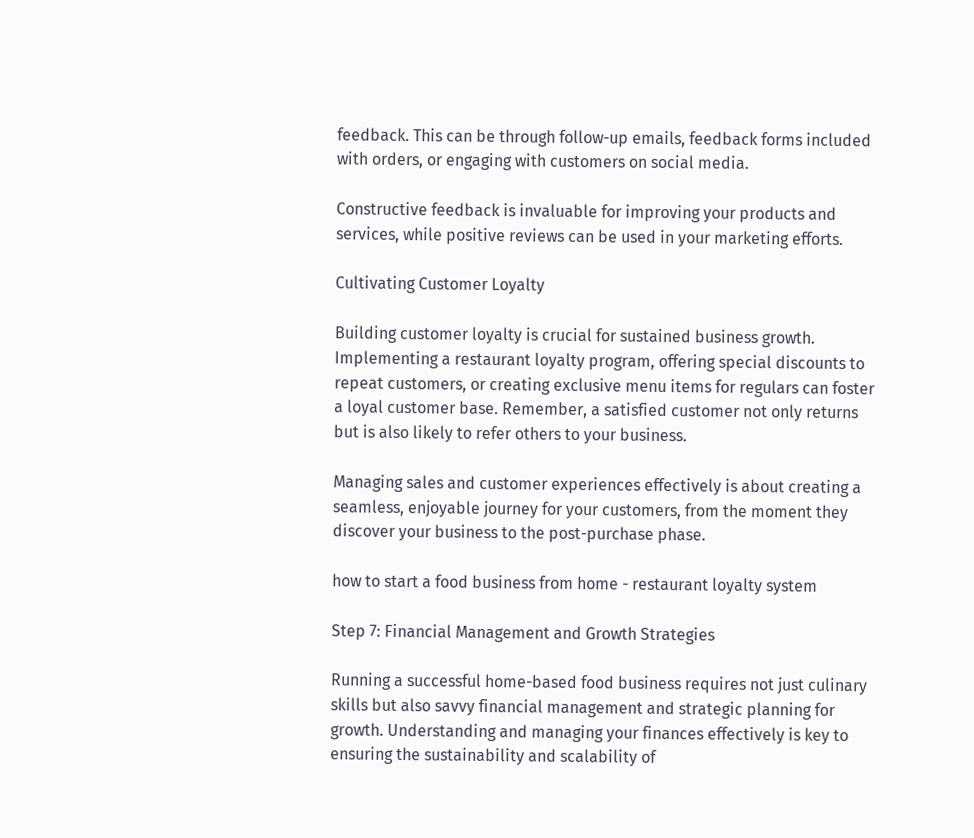feedback. This can be through follow-up emails, feedback forms included with orders, or engaging with customers on social media.

Constructive feedback is invaluable for improving your products and services, while positive reviews can be used in your marketing efforts.

Cultivating Customer Loyalty

Building customer loyalty is crucial for sustained business growth. Implementing a restaurant loyalty program, offering special discounts to repeat customers, or creating exclusive menu items for regulars can foster a loyal customer base. Remember, a satisfied customer not only returns but is also likely to refer others to your business.

Managing sales and customer experiences effectively is about creating a seamless, enjoyable journey for your customers, from the moment they discover your business to the post-purchase phase.

how to start a food business from home - restaurant loyalty system

Step 7: Financial Management and Growth Strategies

Running a successful home-based food business requires not just culinary skills but also savvy financial management and strategic planning for growth. Understanding and managing your finances effectively is key to ensuring the sustainability and scalability of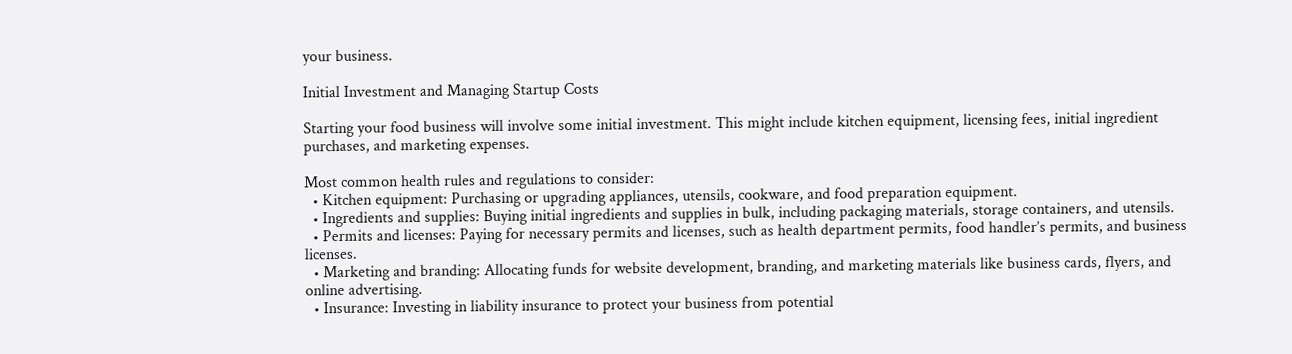your business.

Initial Investment and Managing Startup Costs

Starting your food business will involve some initial investment. This might include kitchen equipment, licensing fees, initial ingredient purchases, and marketing expenses.

Most common health rules and regulations to consider:
  • Kitchen equipment: Purchasing or upgrading appliances, utensils, cookware, and food preparation equipment.
  • Ingredients and supplies: Buying initial ingredients and supplies in bulk, including packaging materials, storage containers, and utensils.
  • Permits and licenses: Paying for necessary permits and licenses, such as health department permits, food handler’s permits, and business licenses.
  • Marketing and branding: Allocating funds for website development, branding, and marketing materials like business cards, flyers, and online advertising.
  • Insurance: Investing in liability insurance to protect your business from potential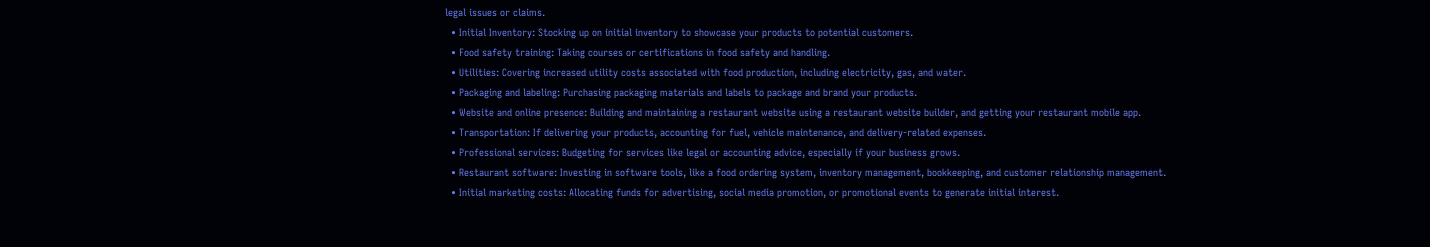legal issues or claims.
  • Initial Inventory: Stocking up on initial inventory to showcase your products to potential customers.
  • Food safety training: Taking courses or certifications in food safety and handling.
  • Utilities: Covering increased utility costs associated with food production, including electricity, gas, and water.
  • Packaging and labeling: Purchasing packaging materials and labels to package and brand your products.
  • Website and online presence: Building and maintaining a restaurant website using a restaurant website builder, and getting your restaurant mobile app.
  • Transportation: If delivering your products, accounting for fuel, vehicle maintenance, and delivery-related expenses.
  • Professional services: Budgeting for services like legal or accounting advice, especially if your business grows.
  • Restaurant software: Investing in software tools, like a food ordering system, inventory management, bookkeeping, and customer relationship management.
  • Initial marketing costs: Allocating funds for advertising, social media promotion, or promotional events to generate initial interest.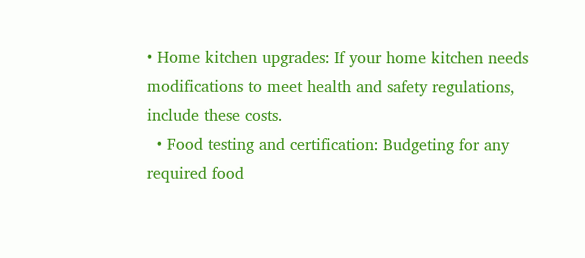• Home kitchen upgrades: If your home kitchen needs modifications to meet health and safety regulations, include these costs.
  • Food testing and certification: Budgeting for any required food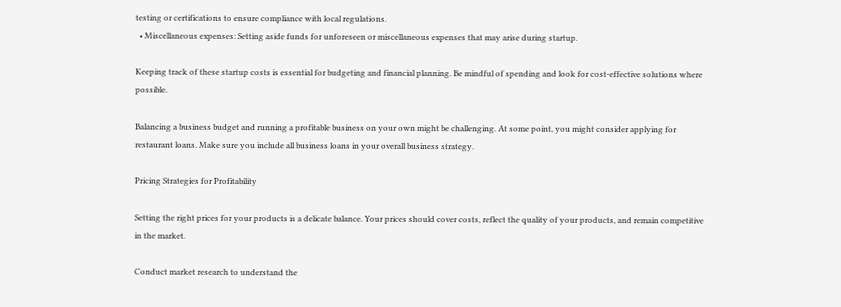testing or certifications to ensure compliance with local regulations.
  • Miscellaneous expenses: Setting aside funds for unforeseen or miscellaneous expenses that may arise during startup.

Keeping track of these startup costs is essential for budgeting and financial planning. Be mindful of spending and look for cost-effective solutions where possible.

Balancing a business budget and running a profitable business on your own might be challenging. At some point, you might consider applying for restaurant loans. Make sure you include all business loans in your overall business strategy.

Pricing Strategies for Profitability

Setting the right prices for your products is a delicate balance. Your prices should cover costs, reflect the quality of your products, and remain competitive in the market.

Conduct market research to understand the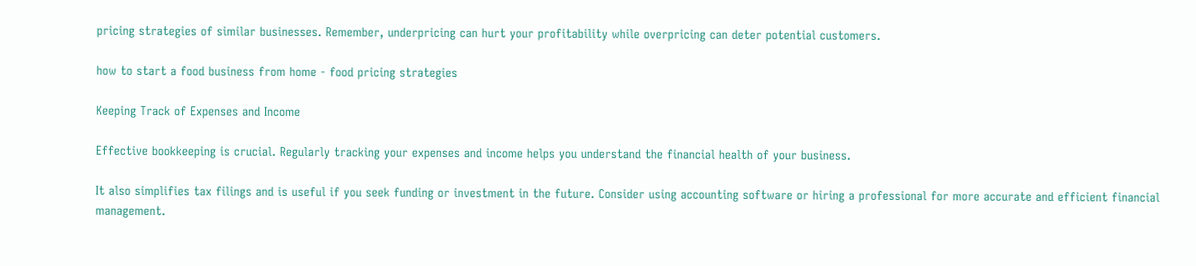pricing strategies of similar businesses. Remember, underpricing can hurt your profitability while overpricing can deter potential customers.

how to start a food business from home - food pricing strategies

Keeping Track of Expenses and Income

Effective bookkeeping is crucial. Regularly tracking your expenses and income helps you understand the financial health of your business.

It also simplifies tax filings and is useful if you seek funding or investment in the future. Consider using accounting software or hiring a professional for more accurate and efficient financial management.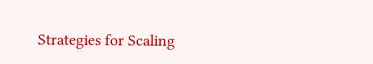Strategies for Scaling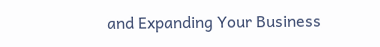and Expanding Your Business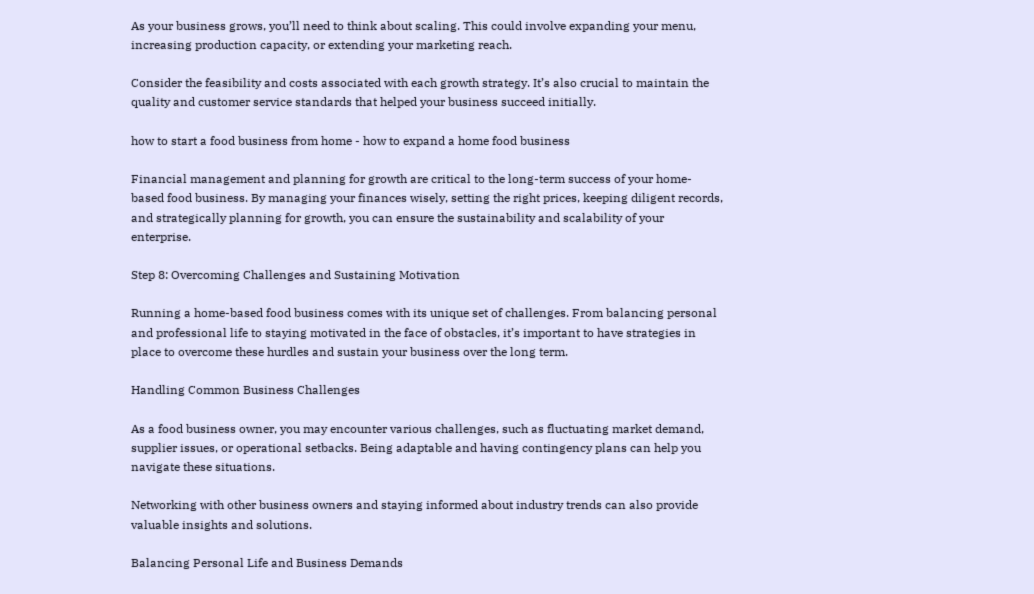As your business grows, you’ll need to think about scaling. This could involve expanding your menu, increasing production capacity, or extending your marketing reach.

Consider the feasibility and costs associated with each growth strategy. It’s also crucial to maintain the quality and customer service standards that helped your business succeed initially.

how to start a food business from home - how to expand a home food business

Financial management and planning for growth are critical to the long-term success of your home-based food business. By managing your finances wisely, setting the right prices, keeping diligent records, and strategically planning for growth, you can ensure the sustainability and scalability of your enterprise.

Step 8: Overcoming Challenges and Sustaining Motivation

Running a home-based food business comes with its unique set of challenges. From balancing personal and professional life to staying motivated in the face of obstacles, it’s important to have strategies in place to overcome these hurdles and sustain your business over the long term.

Handling Common Business Challenges

As a food business owner, you may encounter various challenges, such as fluctuating market demand, supplier issues, or operational setbacks. Being adaptable and having contingency plans can help you navigate these situations.

Networking with other business owners and staying informed about industry trends can also provide valuable insights and solutions.

Balancing Personal Life and Business Demands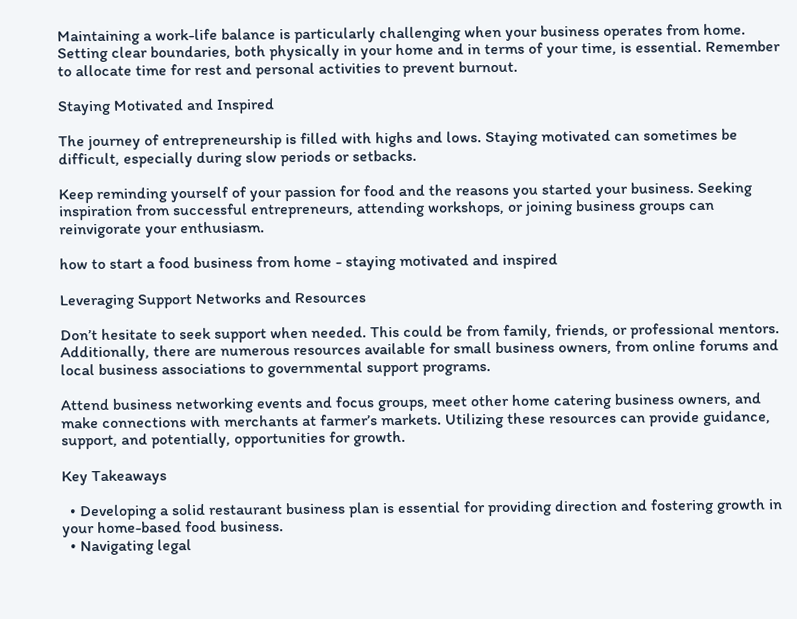Maintaining a work-life balance is particularly challenging when your business operates from home. Setting clear boundaries, both physically in your home and in terms of your time, is essential. Remember to allocate time for rest and personal activities to prevent burnout.

Staying Motivated and Inspired

The journey of entrepreneurship is filled with highs and lows. Staying motivated can sometimes be difficult, especially during slow periods or setbacks.

Keep reminding yourself of your passion for food and the reasons you started your business. Seeking inspiration from successful entrepreneurs, attending workshops, or joining business groups can reinvigorate your enthusiasm.

how to start a food business from home - staying motivated and inspired

Leveraging Support Networks and Resources

Don’t hesitate to seek support when needed. This could be from family, friends, or professional mentors. Additionally, there are numerous resources available for small business owners, from online forums and local business associations to governmental support programs.

Attend business networking events and focus groups, meet other home catering business owners, and make connections with merchants at farmer’s markets. Utilizing these resources can provide guidance, support, and potentially, opportunities for growth.

Key Takeaways

  • Developing a solid restaurant business plan is essential for providing direction and fostering growth in your home-based food business.
  • Navigating legal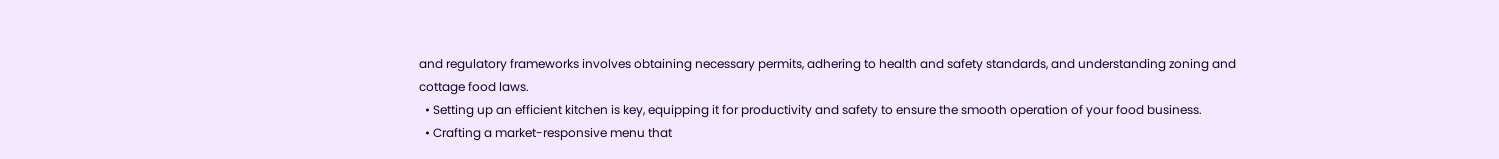and regulatory frameworks involves obtaining necessary permits, adhering to health and safety standards, and understanding zoning and cottage food laws.
  • Setting up an efficient kitchen is key, equipping it for productivity and safety to ensure the smooth operation of your food business.
  • Crafting a market-responsive menu that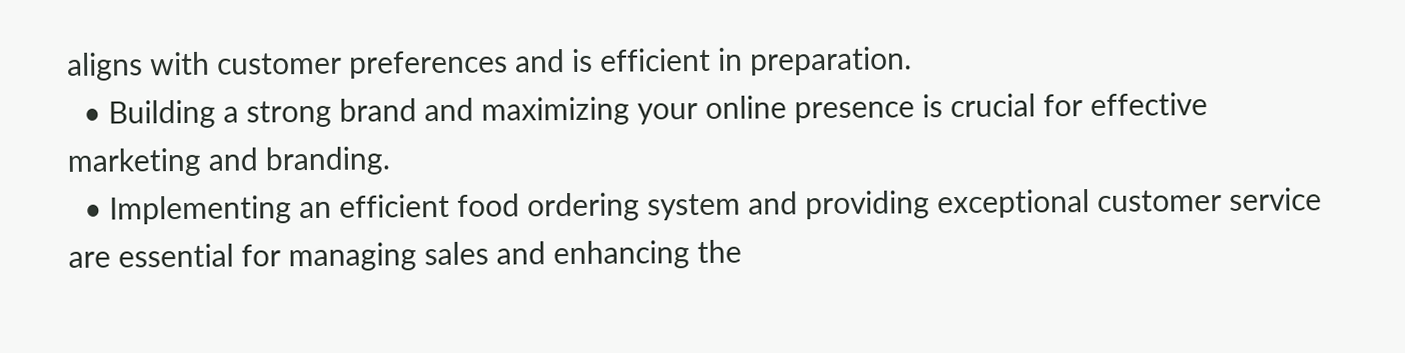aligns with customer preferences and is efficient in preparation.
  • Building a strong brand and maximizing your online presence is crucial for effective marketing and branding.
  • Implementing an efficient food ordering system and providing exceptional customer service are essential for managing sales and enhancing the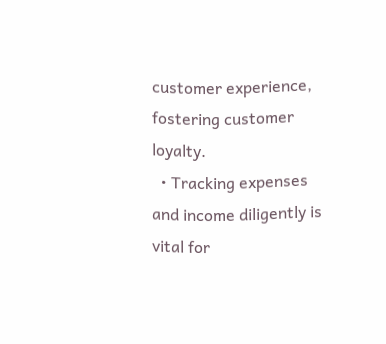customer experience, fostering customer loyalty.
  • Tracking expenses and income diligently is vital for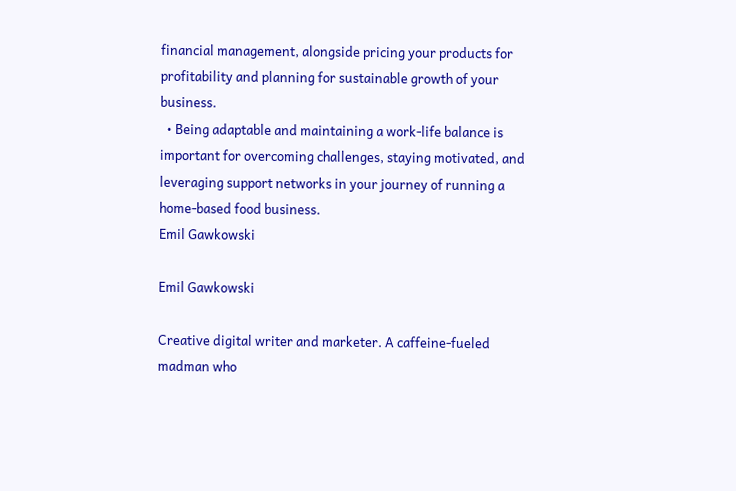financial management, alongside pricing your products for profitability and planning for sustainable growth of your business.
  • Being adaptable and maintaining a work-life balance is important for overcoming challenges, staying motivated, and leveraging support networks in your journey of running a home-based food business.
Emil Gawkowski

Emil Gawkowski

Creative digital writer and marketer. A caffeine-fueled madman who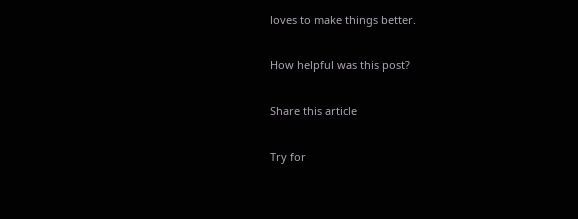loves to make things better.

How helpful was this post?

Share this article

Try for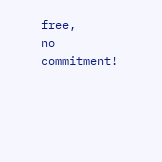free,
no commitment!